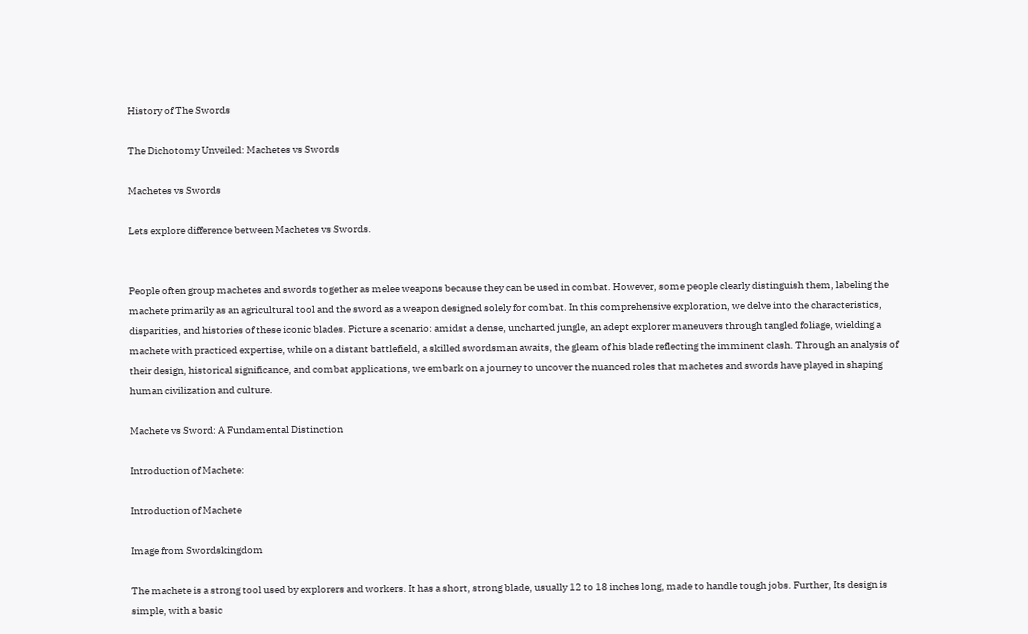History of The Swords

The Dichotomy Unveiled: Machetes vs Swords

Machetes vs Swords

Lets explore difference between Machetes vs Swords.


People often group machetes and swords together as melee weapons because they can be used in combat. However, some people clearly distinguish them, labeling the machete primarily as an agricultural tool and the sword as a weapon designed solely for combat. In this comprehensive exploration, we delve into the characteristics, disparities, and histories of these iconic blades. Picture a scenario: amidst a dense, uncharted jungle, an adept explorer maneuvers through tangled foliage, wielding a machete with practiced expertise, while on a distant battlefield, a skilled swordsman awaits, the gleam of his blade reflecting the imminent clash. Through an analysis of their design, historical significance, and combat applications, we embark on a journey to uncover the nuanced roles that machetes and swords have played in shaping human civilization and culture.

Machete vs Sword: A Fundamental Distinction

Introduction of Machete:

Introduction of Machete

Image from Swordskingdom

The machete is a strong tool used by explorers and workers. It has a short, strong blade, usually 12 to 18 inches long, made to handle tough jobs. Further, Its design is simple, with a basic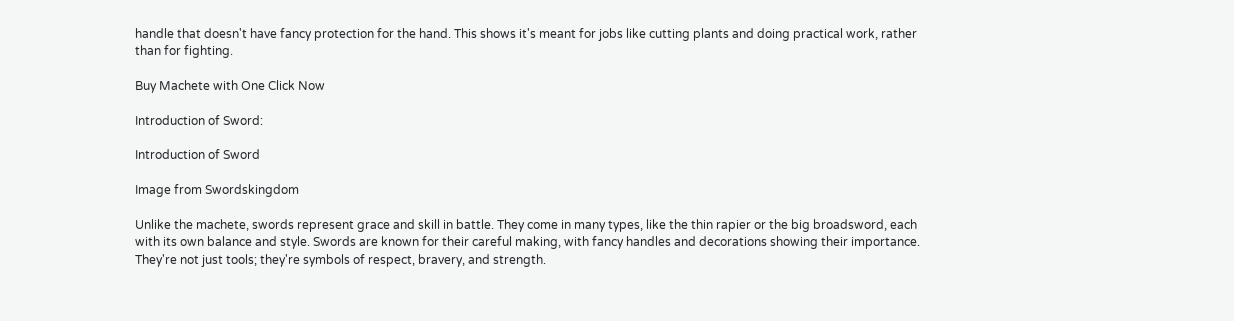handle that doesn't have fancy protection for the hand. This shows it's meant for jobs like cutting plants and doing practical work, rather than for fighting.

Buy Machete with One Click Now

Introduction of Sword:

Introduction of Sword

Image from Swordskingdom

Unlike the machete, swords represent grace and skill in battle. They come in many types, like the thin rapier or the big broadsword, each with its own balance and style. Swords are known for their careful making, with fancy handles and decorations showing their importance. They're not just tools; they're symbols of respect, bravery, and strength.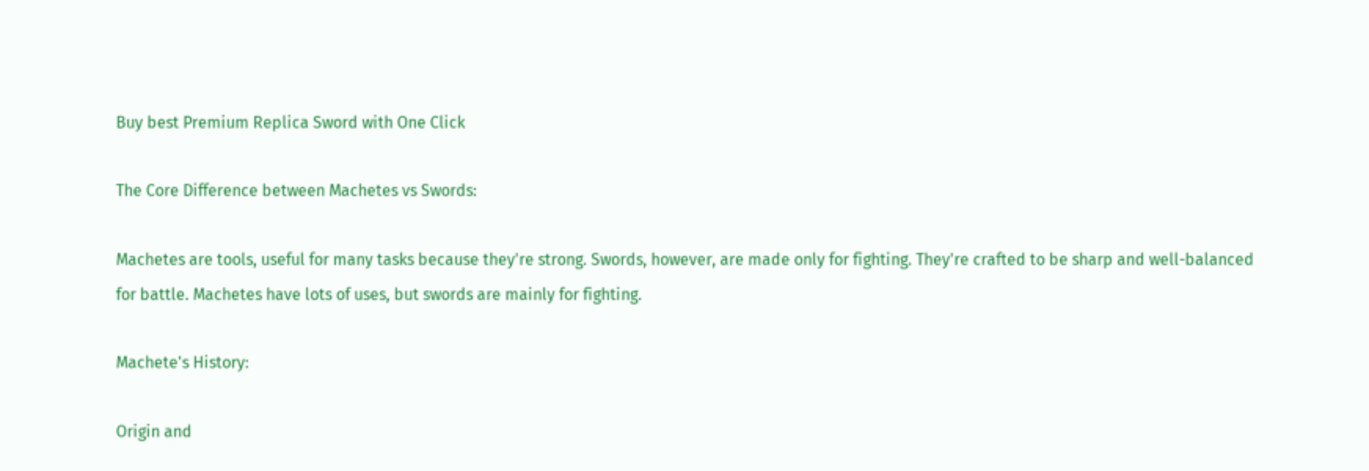Buy best Premium Replica Sword with One Click

The Core Difference between Machetes vs Swords:

Machetes are tools, useful for many tasks because they're strong. Swords, however, are made only for fighting. They're crafted to be sharp and well-balanced for battle. Machetes have lots of uses, but swords are mainly for fighting.

Machete's History:

Origin and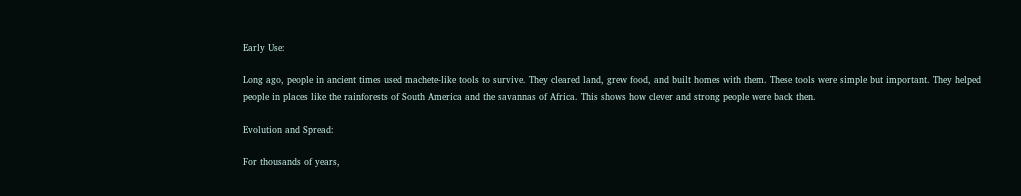Early Use:

Long ago, people in ancient times used machete-like tools to survive. They cleared land, grew food, and built homes with them. These tools were simple but important. They helped people in places like the rainforests of South America and the savannas of Africa. This shows how clever and strong people were back then.

Evolution and Spread:

For thousands of years,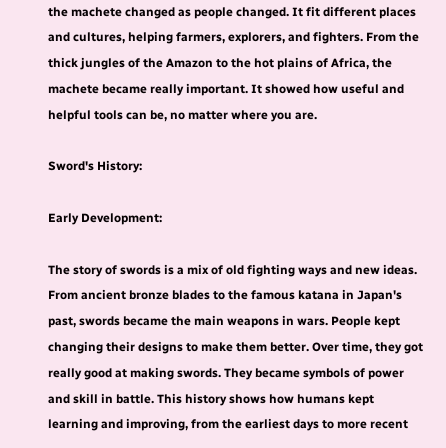the machete changed as people changed. It fit different places and cultures, helping farmers, explorers, and fighters. From the thick jungles of the Amazon to the hot plains of Africa, the machete became really important. It showed how useful and helpful tools can be, no matter where you are.

Sword's History:

Early Development:

The story of swords is a mix of old fighting ways and new ideas. From ancient bronze blades to the famous katana in Japan's past, swords became the main weapons in wars. People kept changing their designs to make them better. Over time, they got really good at making swords. They became symbols of power and skill in battle. This history shows how humans kept learning and improving, from the earliest days to more recent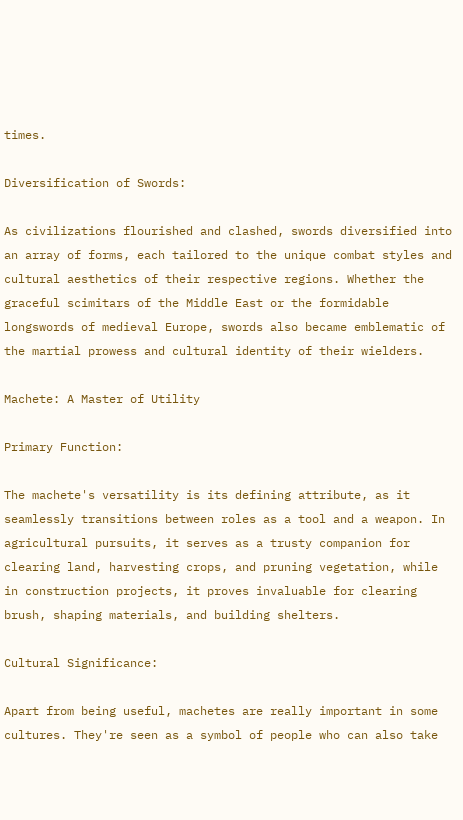times.

Diversification of Swords:

As civilizations flourished and clashed, swords diversified into an array of forms, each tailored to the unique combat styles and cultural aesthetics of their respective regions. Whether the graceful scimitars of the Middle East or the formidable longswords of medieval Europe, swords also became emblematic of the martial prowess and cultural identity of their wielders.

Machete: A Master of Utility

Primary Function:

The machete's versatility is its defining attribute, as it seamlessly transitions between roles as a tool and a weapon. In agricultural pursuits, it serves as a trusty companion for clearing land, harvesting crops, and pruning vegetation, while in construction projects, it proves invaluable for clearing brush, shaping materials, and building shelters.

Cultural Significance:

Apart from being useful, machetes are really important in some cultures. They're seen as a symbol of people who can also take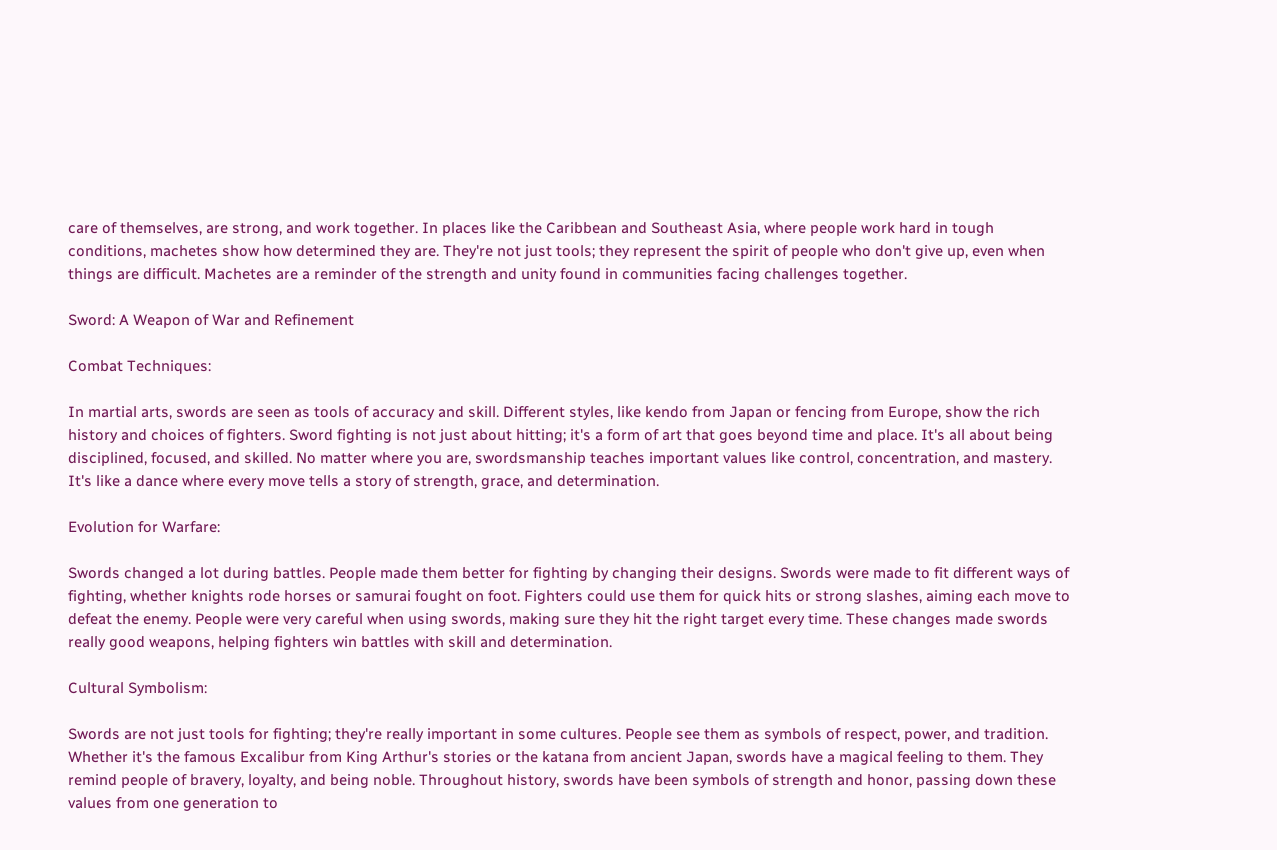care of themselves, are strong, and work together. In places like the Caribbean and Southeast Asia, where people work hard in tough conditions, machetes show how determined they are. They're not just tools; they represent the spirit of people who don't give up, even when things are difficult. Machetes are a reminder of the strength and unity found in communities facing challenges together.

Sword: A Weapon of War and Refinement

Combat Techniques:

In martial arts, swords are seen as tools of accuracy and skill. Different styles, like kendo from Japan or fencing from Europe, show the rich history and choices of fighters. Sword fighting is not just about hitting; it's a form of art that goes beyond time and place. It's all about being disciplined, focused, and skilled. No matter where you are, swordsmanship teaches important values like control, concentration, and mastery. It's like a dance where every move tells a story of strength, grace, and determination.

Evolution for Warfare:

Swords changed a lot during battles. People made them better for fighting by changing their designs. Swords were made to fit different ways of fighting, whether knights rode horses or samurai fought on foot. Fighters could use them for quick hits or strong slashes, aiming each move to defeat the enemy. People were very careful when using swords, making sure they hit the right target every time. These changes made swords really good weapons, helping fighters win battles with skill and determination.

Cultural Symbolism:

Swords are not just tools for fighting; they're really important in some cultures. People see them as symbols of respect, power, and tradition. Whether it's the famous Excalibur from King Arthur's stories or the katana from ancient Japan, swords have a magical feeling to them. They remind people of bravery, loyalty, and being noble. Throughout history, swords have been symbols of strength and honor, passing down these values from one generation to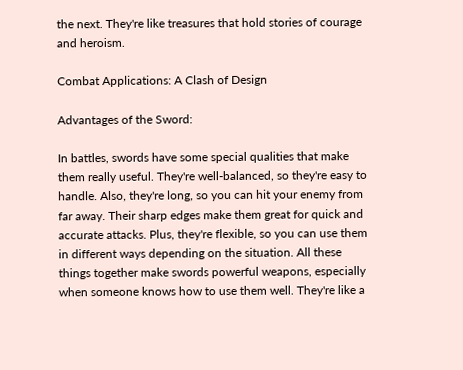the next. They're like treasures that hold stories of courage and heroism.

Combat Applications: A Clash of Design

Advantages of the Sword:

In battles, swords have some special qualities that make them really useful. They're well-balanced, so they're easy to handle. Also, they're long, so you can hit your enemy from far away. Their sharp edges make them great for quick and accurate attacks. Plus, they're flexible, so you can use them in different ways depending on the situation. All these things together make swords powerful weapons, especially when someone knows how to use them well. They're like a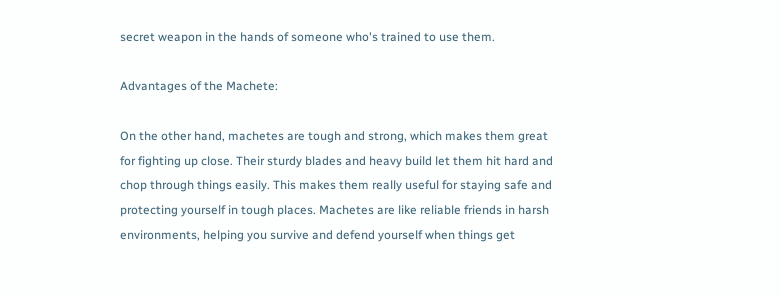secret weapon in the hands of someone who's trained to use them.

Advantages of the Machete:

On the other hand, machetes are tough and strong, which makes them great for fighting up close. Their sturdy blades and heavy build let them hit hard and chop through things easily. This makes them really useful for staying safe and protecting yourself in tough places. Machetes are like reliable friends in harsh environments, helping you survive and defend yourself when things get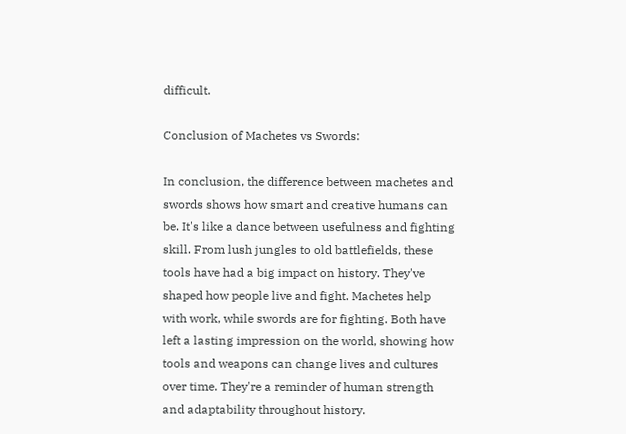difficult.

Conclusion of Machetes vs Swords:

In conclusion, the difference between machetes and swords shows how smart and creative humans can be. It's like a dance between usefulness and fighting skill. From lush jungles to old battlefields, these tools have had a big impact on history. They've shaped how people live and fight. Machetes help with work, while swords are for fighting. Both have left a lasting impression on the world, showing how tools and weapons can change lives and cultures over time. They're a reminder of human strength and adaptability throughout history.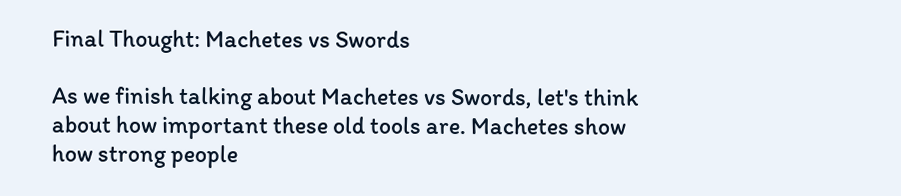Final Thought: Machetes vs Swords

As we finish talking about Machetes vs Swords, let's think about how important these old tools are. Machetes show how strong people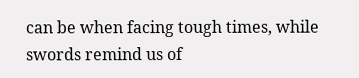can be when facing tough times, while swords remind us of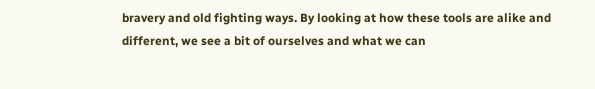bravery and old fighting ways. By looking at how these tools are alike and different, we see a bit of ourselves and what we can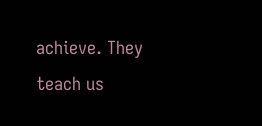achieve. They teach us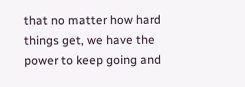that no matter how hard things get, we have the power to keep going and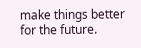make things better for the future.